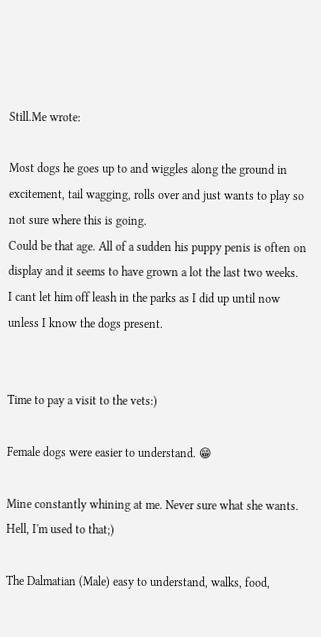Still.Me wrote:

Most dogs he goes up to and wiggles along the ground in excitement, tail wagging, rolls over and just wants to play so not sure where this is going.
Could be that age. All of a sudden his puppy penis is often on display and it seems to have grown a lot the last two weeks.
I cant let him off leash in the parks as I did up until now unless I know the dogs present.


Time to pay a visit to the vets:)

Female dogs were easier to understand. 😁

Mine constantly whining at me. Never sure what she wants. Hell, I'm used to that;)

The Dalmatian (Male) easy to understand, walks, food,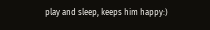play and sleep, keeps him happy:)